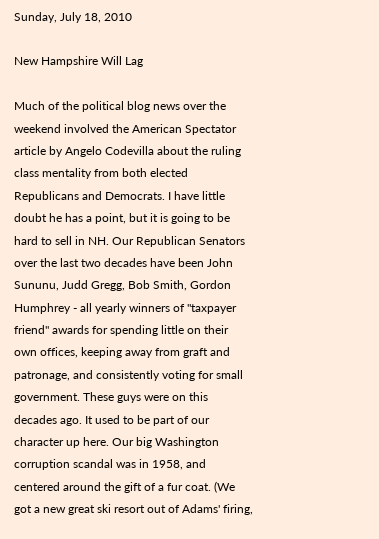Sunday, July 18, 2010

New Hampshire Will Lag

Much of the political blog news over the weekend involved the American Spectator article by Angelo Codevilla about the ruling class mentality from both elected Republicans and Democrats. I have little doubt he has a point, but it is going to be hard to sell in NH. Our Republican Senators over the last two decades have been John Sununu, Judd Gregg, Bob Smith, Gordon Humphrey - all yearly winners of "taxpayer friend" awards for spending little on their own offices, keeping away from graft and patronage, and consistently voting for small government. These guys were on this decades ago. It used to be part of our character up here. Our big Washington corruption scandal was in 1958, and centered around the gift of a fur coat. (We got a new great ski resort out of Adams' firing,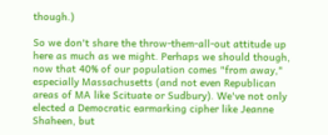though.)

So we don't share the throw-them-all-out attitude up here as much as we might. Perhaps we should though, now that 40% of our population comes "from away," especially Massachusetts (and not even Republican areas of MA like Scituate or Sudbury). We've not only elected a Democratic earmarking cipher like Jeanne Shaheen, but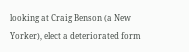looking at Craig Benson (a New Yorker), elect a deteriorated form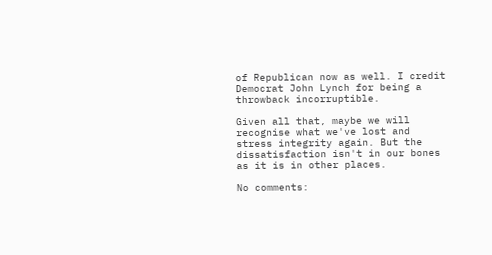of Republican now as well. I credit Democrat John Lynch for being a throwback incorruptible.

Given all that, maybe we will recognise what we've lost and stress integrity again. But the dissatisfaction isn't in our bones as it is in other places.

No comments: